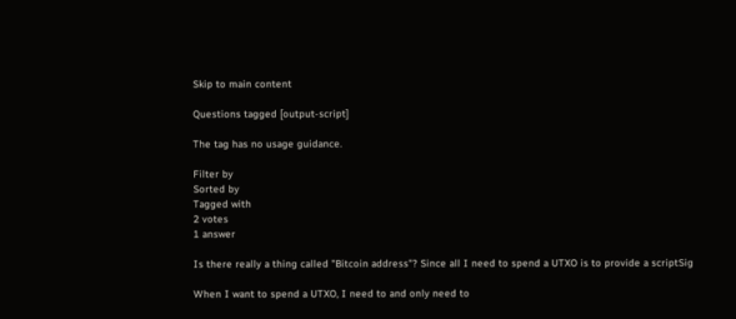Skip to main content

Questions tagged [output-script]

The tag has no usage guidance.

Filter by
Sorted by
Tagged with
2 votes
1 answer

Is there really a thing called "Bitcoin address"? Since all I need to spend a UTXO is to provide a scriptSig

When I want to spend a UTXO, I need to and only need to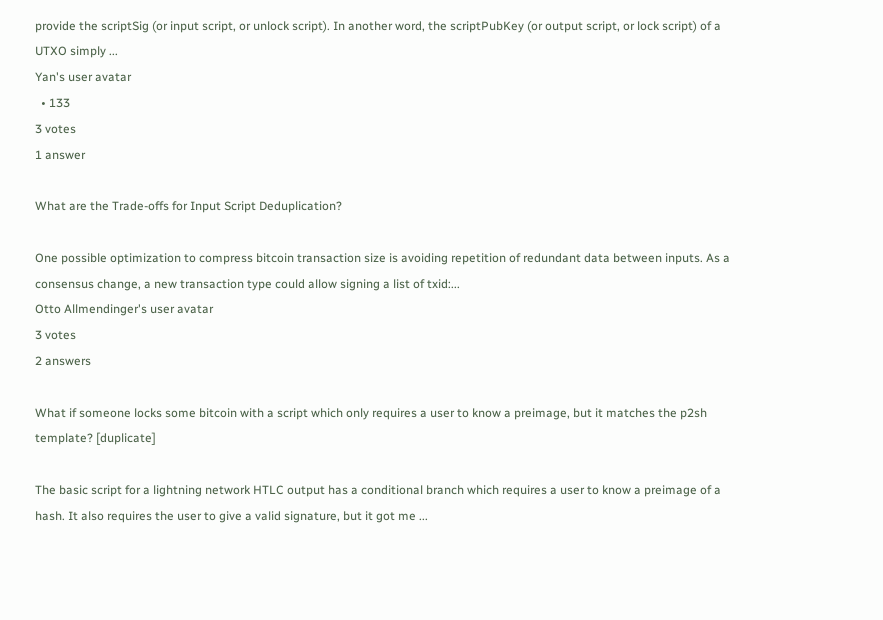provide the scriptSig (or input script, or unlock script). In another word, the scriptPubKey (or output script, or lock script) of a UTXO simply ...
Yan's user avatar
  • 133
3 votes
1 answer

What are the Trade-offs for Input Script Deduplication?

One possible optimization to compress bitcoin transaction size is avoiding repetition of redundant data between inputs. As a consensus change, a new transaction type could allow signing a list of txid:...
Otto Allmendinger's user avatar
3 votes
2 answers

What if someone locks some bitcoin with a script which only requires a user to know a preimage, but it matches the p2sh template? [duplicate]

The basic script for a lightning network HTLC output has a conditional branch which requires a user to know a preimage of a hash. It also requires the user to give a valid signature, but it got me ...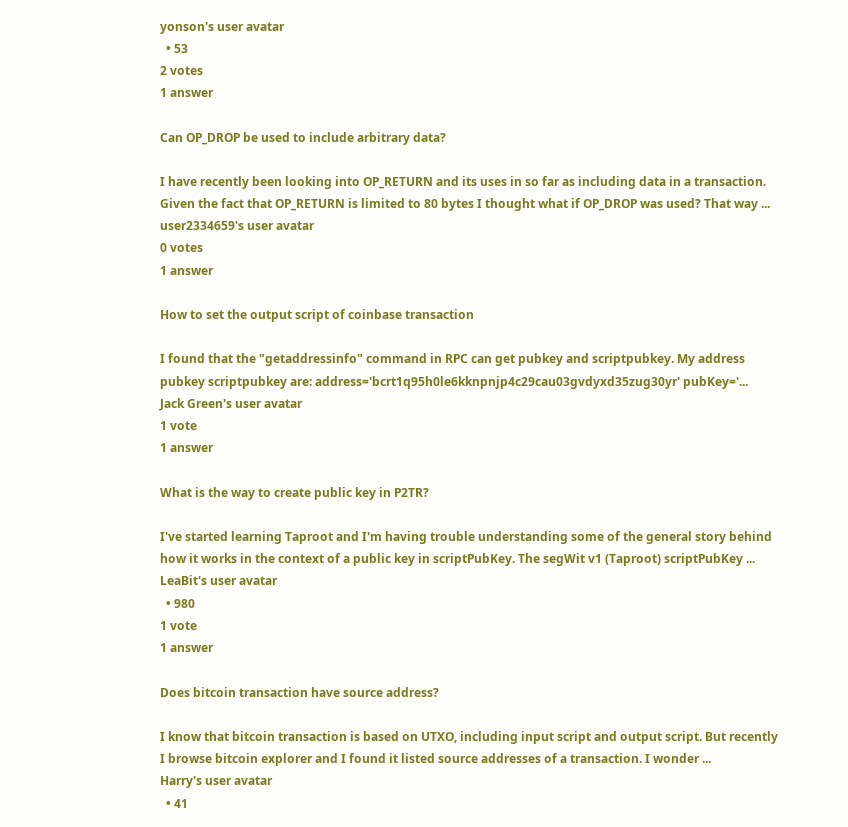yonson's user avatar
  • 53
2 votes
1 answer

Can OP_DROP be used to include arbitrary data?

I have recently been looking into OP_RETURN and its uses in so far as including data in a transaction. Given the fact that OP_RETURN is limited to 80 bytes I thought what if OP_DROP was used? That way ...
user2334659's user avatar
0 votes
1 answer

How to set the output script of coinbase transaction

I found that the "getaddressinfo" command in RPC can get pubkey and scriptpubkey. My address pubkey scriptpubkey are: address='bcrt1q95h0le6kknpnjp4c29cau03gvdyxd35zug30yr' pubKey='...
Jack Green's user avatar
1 vote
1 answer

What is the way to create public key in P2TR?

I've started learning Taproot and I'm having trouble understanding some of the general story behind how it works in the context of a public key in scriptPubKey. The segWit v1 (Taproot) scriptPubKey ...
LeaBit's user avatar
  • 980
1 vote
1 answer

Does bitcoin transaction have source address?

I know that bitcoin transaction is based on UTXO, including input script and output script. But recently I browse bitcoin explorer and I found it listed source addresses of a transaction. I wonder ...
Harry's user avatar
  • 41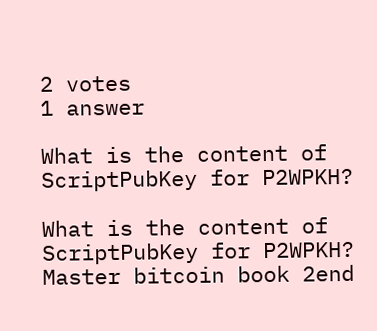2 votes
1 answer

What is the content of ScriptPubKey for P2WPKH?

What is the content of ScriptPubKey for P2WPKH? Master bitcoin book 2end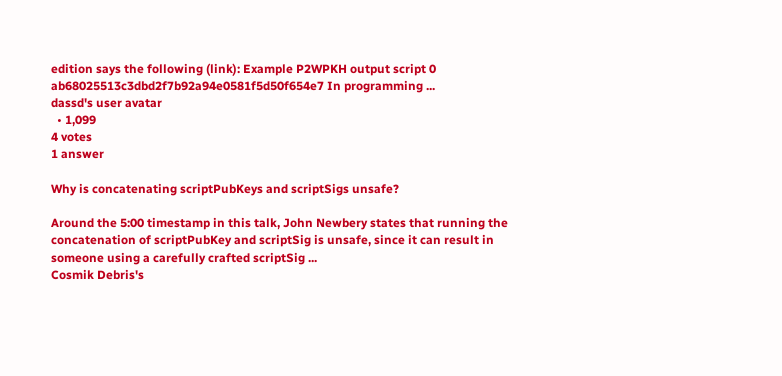edition says the following (link): Example P2WPKH output script 0 ab68025513c3dbd2f7b92a94e0581f5d50f654e7 In programming ...
dassd's user avatar
  • 1,099
4 votes
1 answer

Why is concatenating scriptPubKeys and scriptSigs unsafe?

Around the 5:00 timestamp in this talk, John Newbery states that running the concatenation of scriptPubKey and scriptSig is unsafe, since it can result in someone using a carefully crafted scriptSig ...
Cosmik Debris's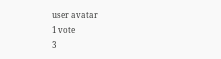user avatar
1 vote
3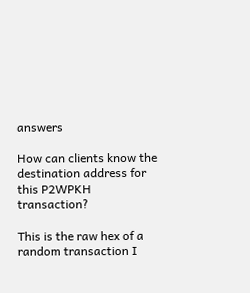answers

How can clients know the destination address for this P2WPKH transaction?

This is the raw hex of a random transaction I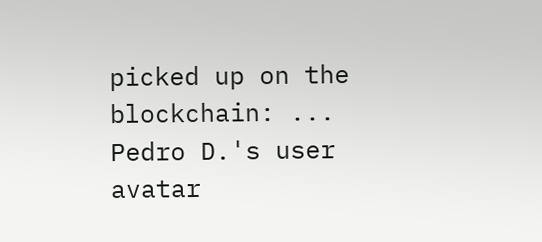picked up on the blockchain: ...
Pedro D.'s user avatar